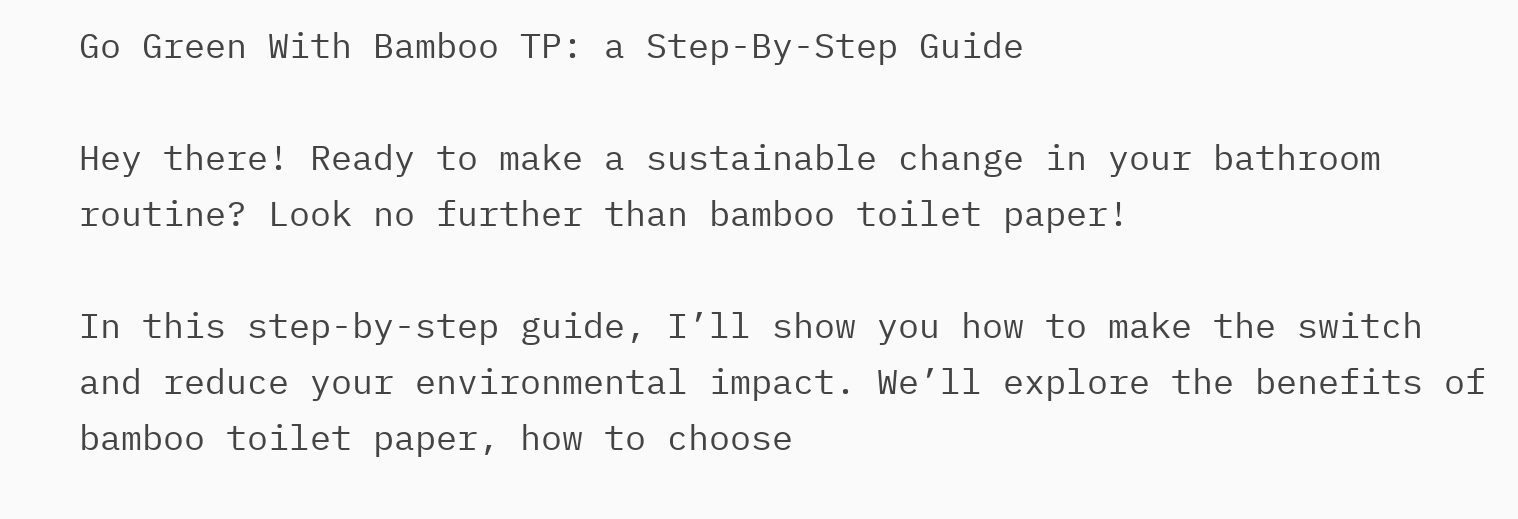Go Green With Bamboo TP: a Step-By-Step Guide

Hey there! Ready to make a sustainable change in your bathroom routine? Look no further than bamboo toilet paper!

In this step-by-step guide, I’ll show you how to make the switch and reduce your environmental impact. We’ll explore the benefits of bamboo toilet paper, how to choose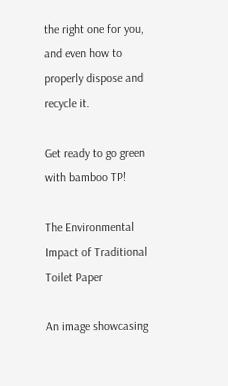the right one for you, and even how to properly dispose and recycle it.

Get ready to go green with bamboo TP!

The Environmental Impact of Traditional Toilet Paper

An image showcasing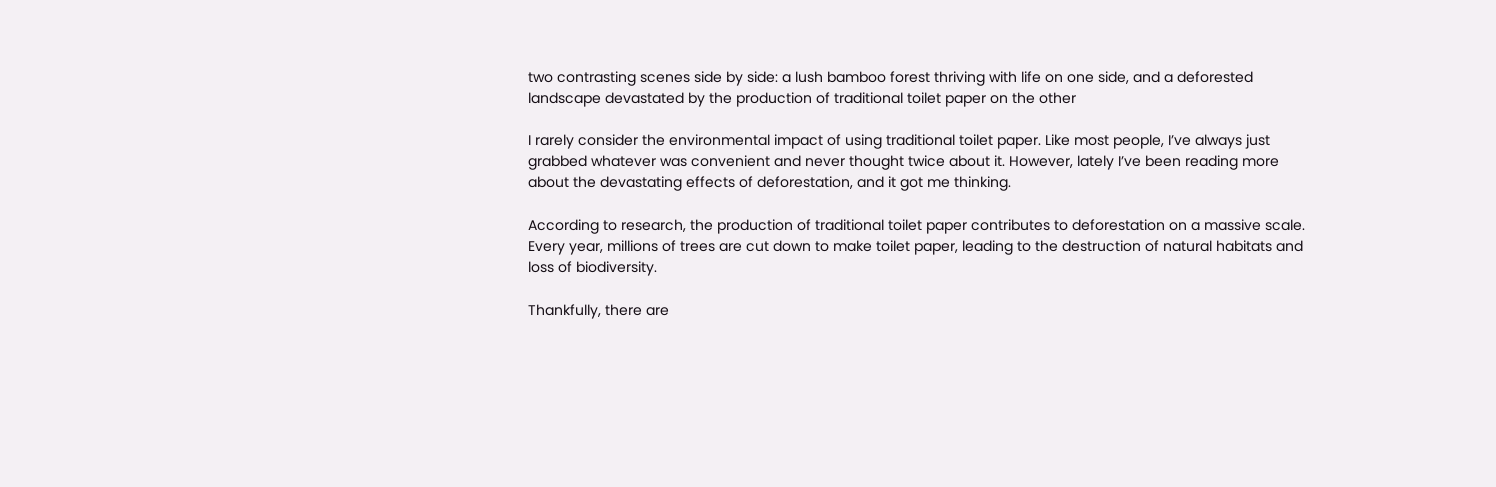two contrasting scenes side by side: a lush bamboo forest thriving with life on one side, and a deforested landscape devastated by the production of traditional toilet paper on the other

I rarely consider the environmental impact of using traditional toilet paper. Like most people, I’ve always just grabbed whatever was convenient and never thought twice about it. However, lately I’ve been reading more about the devastating effects of deforestation, and it got me thinking.

According to research, the production of traditional toilet paper contributes to deforestation on a massive scale. Every year, millions of trees are cut down to make toilet paper, leading to the destruction of natural habitats and loss of biodiversity.

Thankfully, there are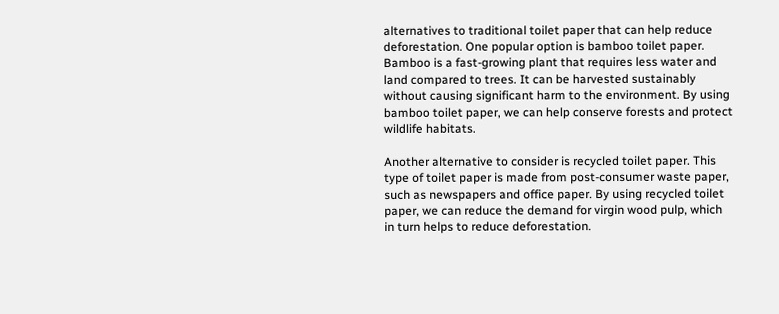alternatives to traditional toilet paper that can help reduce deforestation. One popular option is bamboo toilet paper. Bamboo is a fast-growing plant that requires less water and land compared to trees. It can be harvested sustainably without causing significant harm to the environment. By using bamboo toilet paper, we can help conserve forests and protect wildlife habitats.

Another alternative to consider is recycled toilet paper. This type of toilet paper is made from post-consumer waste paper, such as newspapers and office paper. By using recycled toilet paper, we can reduce the demand for virgin wood pulp, which in turn helps to reduce deforestation.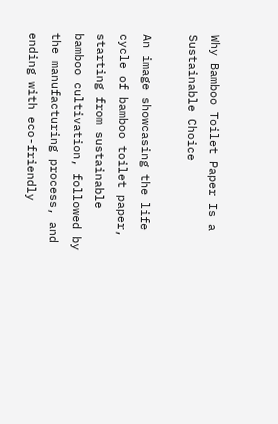Why Bamboo Toilet Paper Is a Sustainable Choice

An image showcasing the life cycle of bamboo toilet paper, starting from sustainable bamboo cultivation, followed by the manufacturing process, and ending with eco-friendly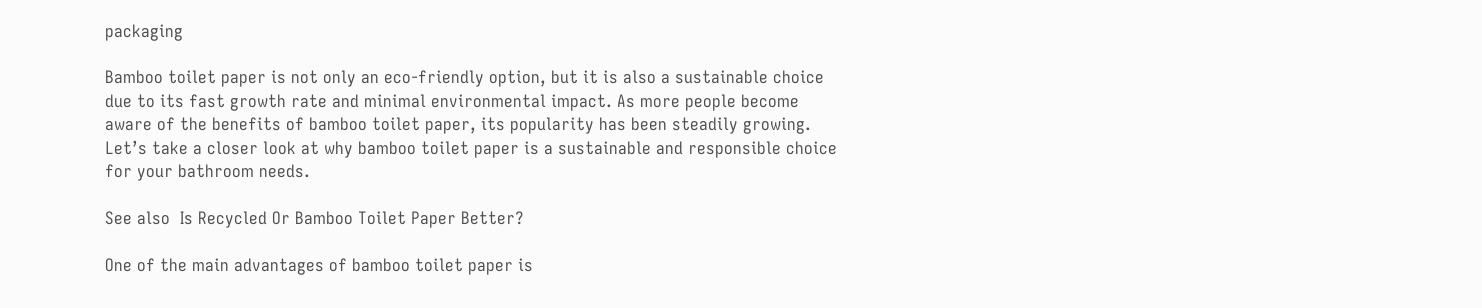packaging

Bamboo toilet paper is not only an eco-friendly option, but it is also a sustainable choice due to its fast growth rate and minimal environmental impact. As more people become aware of the benefits of bamboo toilet paper, its popularity has been steadily growing. Let’s take a closer look at why bamboo toilet paper is a sustainable and responsible choice for your bathroom needs.

See also  Is Recycled Or Bamboo Toilet Paper Better?

One of the main advantages of bamboo toilet paper is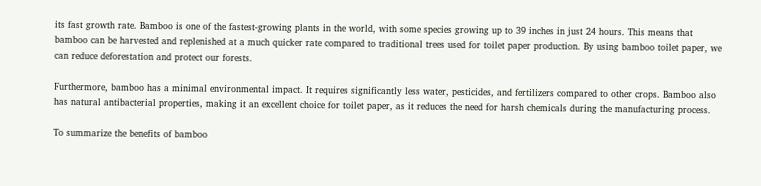its fast growth rate. Bamboo is one of the fastest-growing plants in the world, with some species growing up to 39 inches in just 24 hours. This means that bamboo can be harvested and replenished at a much quicker rate compared to traditional trees used for toilet paper production. By using bamboo toilet paper, we can reduce deforestation and protect our forests.

Furthermore, bamboo has a minimal environmental impact. It requires significantly less water, pesticides, and fertilizers compared to other crops. Bamboo also has natural antibacterial properties, making it an excellent choice for toilet paper, as it reduces the need for harsh chemicals during the manufacturing process.

To summarize the benefits of bamboo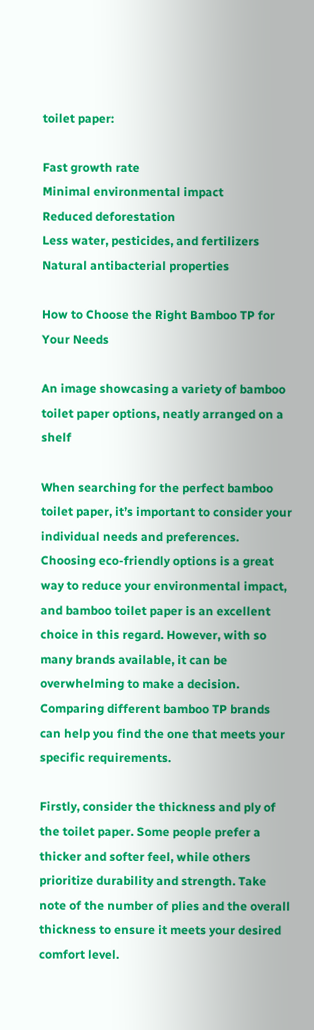toilet paper:

Fast growth rate
Minimal environmental impact
Reduced deforestation
Less water, pesticides, and fertilizers
Natural antibacterial properties

How to Choose the Right Bamboo TP for Your Needs

An image showcasing a variety of bamboo toilet paper options, neatly arranged on a shelf

When searching for the perfect bamboo toilet paper, it’s important to consider your individual needs and preferences. Choosing eco-friendly options is a great way to reduce your environmental impact, and bamboo toilet paper is an excellent choice in this regard. However, with so many brands available, it can be overwhelming to make a decision. Comparing different bamboo TP brands can help you find the one that meets your specific requirements.

Firstly, consider the thickness and ply of the toilet paper. Some people prefer a thicker and softer feel, while others prioritize durability and strength. Take note of the number of plies and the overall thickness to ensure it meets your desired comfort level.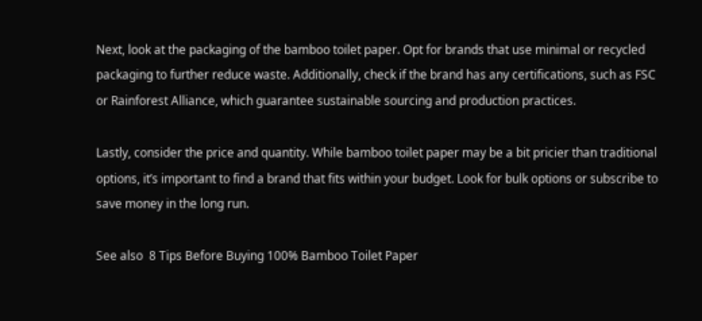Next, look at the packaging of the bamboo toilet paper. Opt for brands that use minimal or recycled packaging to further reduce waste. Additionally, check if the brand has any certifications, such as FSC or Rainforest Alliance, which guarantee sustainable sourcing and production practices.

Lastly, consider the price and quantity. While bamboo toilet paper may be a bit pricier than traditional options, it’s important to find a brand that fits within your budget. Look for bulk options or subscribe to save money in the long run.

See also  8 Tips Before Buying 100% Bamboo Toilet Paper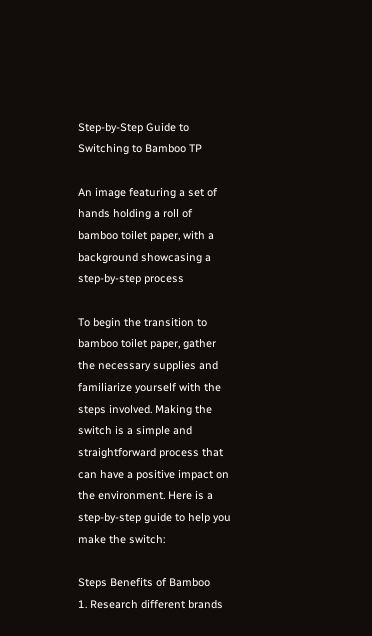Step-by-Step Guide to Switching to Bamboo TP

An image featuring a set of hands holding a roll of bamboo toilet paper, with a background showcasing a step-by-step process

To begin the transition to bamboo toilet paper, gather the necessary supplies and familiarize yourself with the steps involved. Making the switch is a simple and straightforward process that can have a positive impact on the environment. Here is a step-by-step guide to help you make the switch:

Steps Benefits of Bamboo
1. Research different brands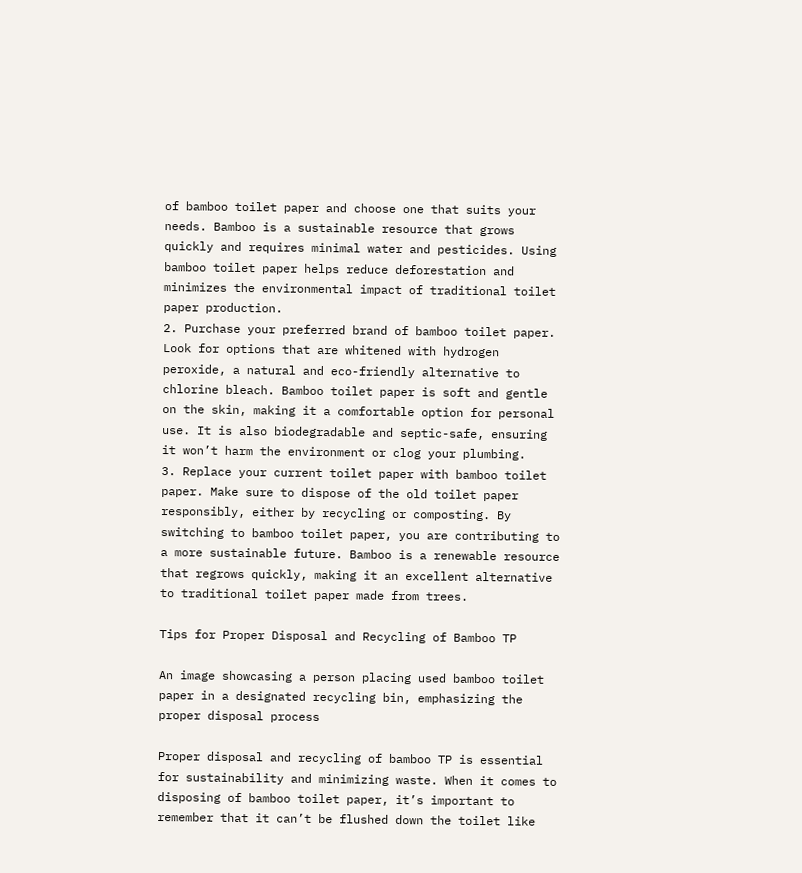of bamboo toilet paper and choose one that suits your needs. Bamboo is a sustainable resource that grows quickly and requires minimal water and pesticides. Using bamboo toilet paper helps reduce deforestation and minimizes the environmental impact of traditional toilet paper production.
2. Purchase your preferred brand of bamboo toilet paper. Look for options that are whitened with hydrogen peroxide, a natural and eco-friendly alternative to chlorine bleach. Bamboo toilet paper is soft and gentle on the skin, making it a comfortable option for personal use. It is also biodegradable and septic-safe, ensuring it won’t harm the environment or clog your plumbing.
3. Replace your current toilet paper with bamboo toilet paper. Make sure to dispose of the old toilet paper responsibly, either by recycling or composting. By switching to bamboo toilet paper, you are contributing to a more sustainable future. Bamboo is a renewable resource that regrows quickly, making it an excellent alternative to traditional toilet paper made from trees.

Tips for Proper Disposal and Recycling of Bamboo TP

An image showcasing a person placing used bamboo toilet paper in a designated recycling bin, emphasizing the proper disposal process

Proper disposal and recycling of bamboo TP is essential for sustainability and minimizing waste. When it comes to disposing of bamboo toilet paper, it’s important to remember that it can’t be flushed down the toilet like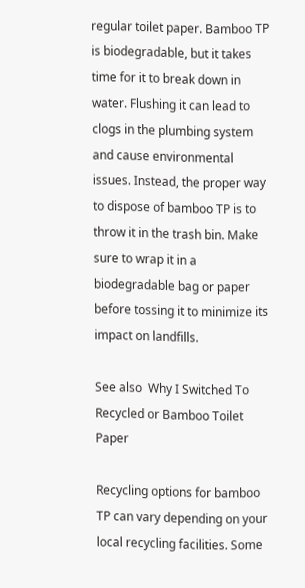regular toilet paper. Bamboo TP is biodegradable, but it takes time for it to break down in water. Flushing it can lead to clogs in the plumbing system and cause environmental issues. Instead, the proper way to dispose of bamboo TP is to throw it in the trash bin. Make sure to wrap it in a biodegradable bag or paper before tossing it to minimize its impact on landfills.

See also  Why I Switched To Recycled or Bamboo Toilet Paper

Recycling options for bamboo TP can vary depending on your local recycling facilities. Some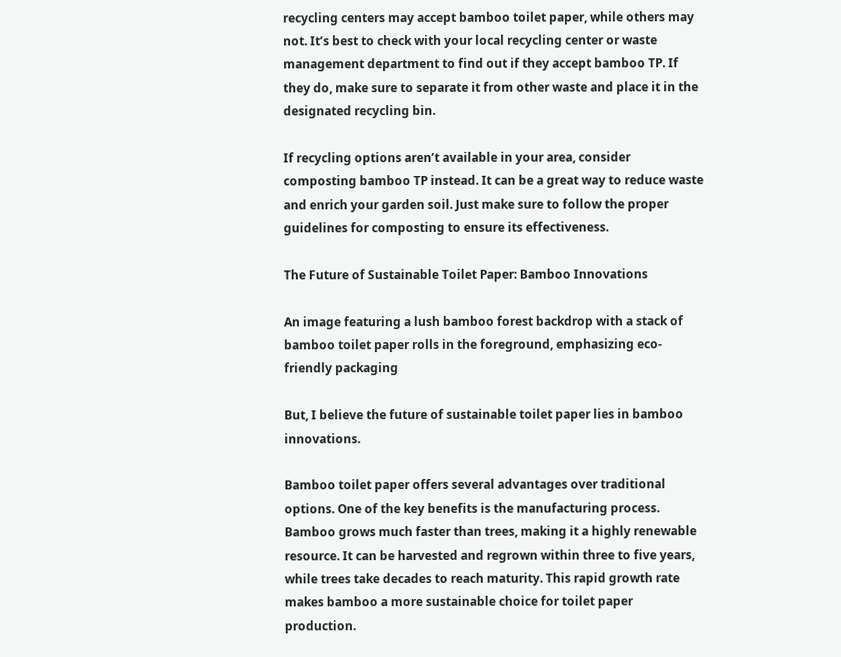recycling centers may accept bamboo toilet paper, while others may not. It’s best to check with your local recycling center or waste management department to find out if they accept bamboo TP. If they do, make sure to separate it from other waste and place it in the designated recycling bin.

If recycling options aren’t available in your area, consider composting bamboo TP instead. It can be a great way to reduce waste and enrich your garden soil. Just make sure to follow the proper guidelines for composting to ensure its effectiveness.

The Future of Sustainable Toilet Paper: Bamboo Innovations

An image featuring a lush bamboo forest backdrop with a stack of bamboo toilet paper rolls in the foreground, emphasizing eco-friendly packaging

But, I believe the future of sustainable toilet paper lies in bamboo innovations.

Bamboo toilet paper offers several advantages over traditional options. One of the key benefits is the manufacturing process. Bamboo grows much faster than trees, making it a highly renewable resource. It can be harvested and regrown within three to five years, while trees take decades to reach maturity. This rapid growth rate makes bamboo a more sustainable choice for toilet paper production.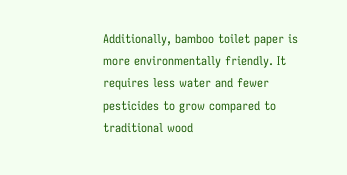Additionally, bamboo toilet paper is more environmentally friendly. It requires less water and fewer pesticides to grow compared to traditional wood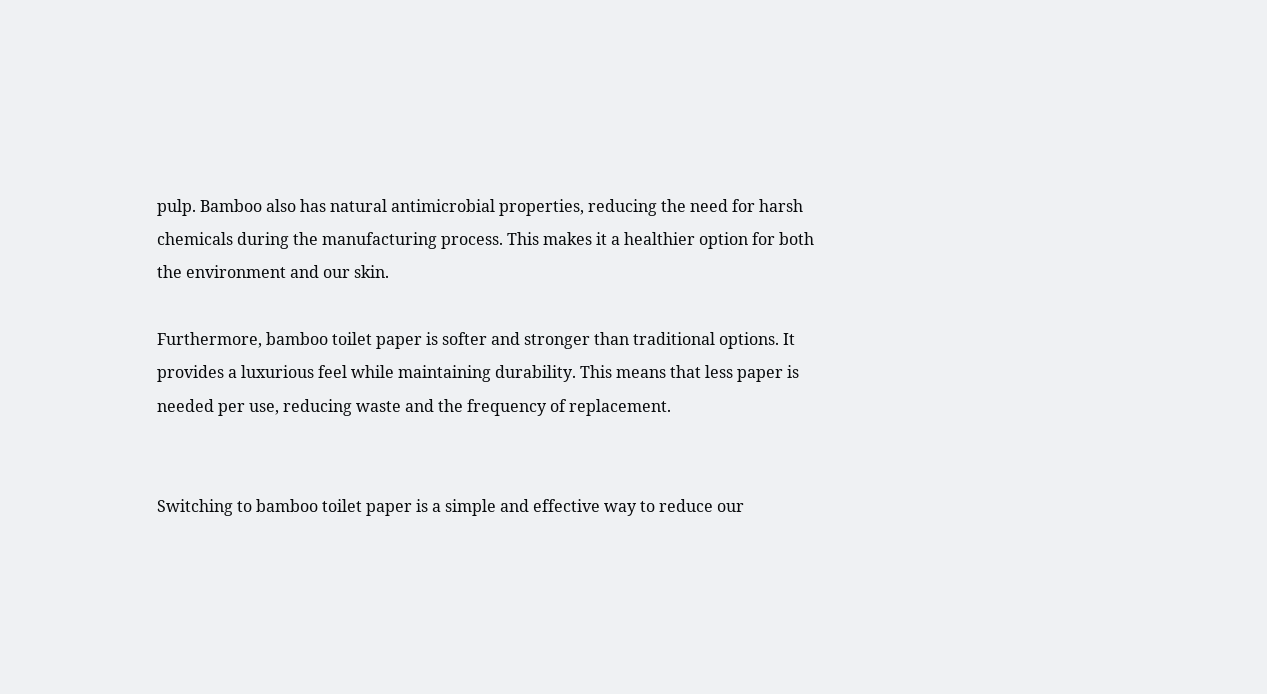pulp. Bamboo also has natural antimicrobial properties, reducing the need for harsh chemicals during the manufacturing process. This makes it a healthier option for both the environment and our skin.

Furthermore, bamboo toilet paper is softer and stronger than traditional options. It provides a luxurious feel while maintaining durability. This means that less paper is needed per use, reducing waste and the frequency of replacement.


Switching to bamboo toilet paper is a simple and effective way to reduce our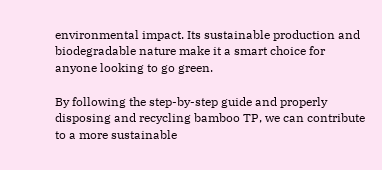environmental impact. Its sustainable production and biodegradable nature make it a smart choice for anyone looking to go green.

By following the step-by-step guide and properly disposing and recycling bamboo TP, we can contribute to a more sustainable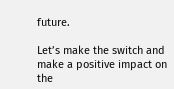future.

Let’s make the switch and make a positive impact on the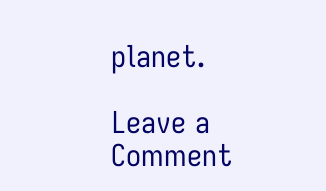planet.

Leave a Comment